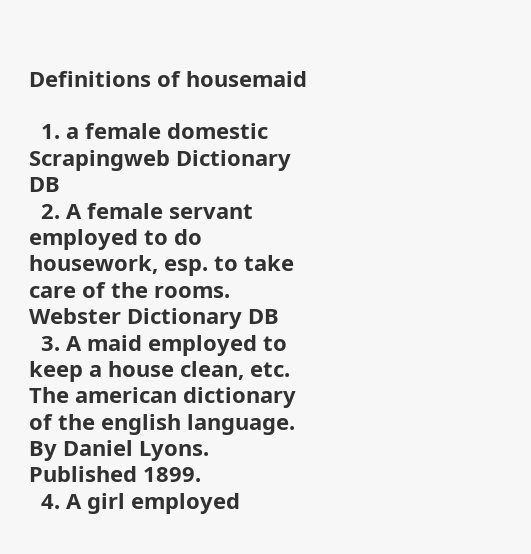Definitions of housemaid

  1. a female domestic Scrapingweb Dictionary DB
  2. A female servant employed to do housework, esp. to take care of the rooms. Webster Dictionary DB
  3. A maid employed to keep a house clean, etc. The american dictionary of the english language. By Daniel Lyons. Published 1899.
  4. A girl employed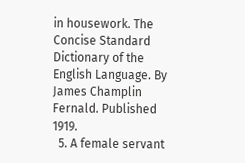in housework. The Concise Standard Dictionary of the English Language. By James Champlin Fernald. Published 1919.
  5. A female servant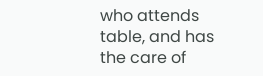who attends table, and has the care of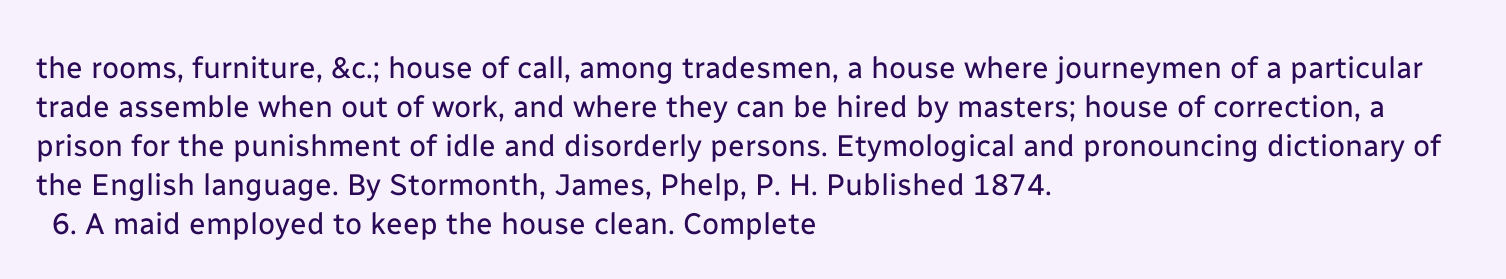the rooms, furniture, &c.; house of call, among tradesmen, a house where journeymen of a particular trade assemble when out of work, and where they can be hired by masters; house of correction, a prison for the punishment of idle and disorderly persons. Etymological and pronouncing dictionary of the English language. By Stormonth, James, Phelp, P. H. Published 1874.
  6. A maid employed to keep the house clean. Complete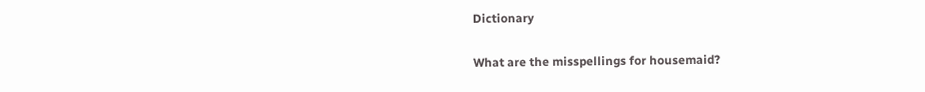Dictionary

What are the misspellings for housemaid?